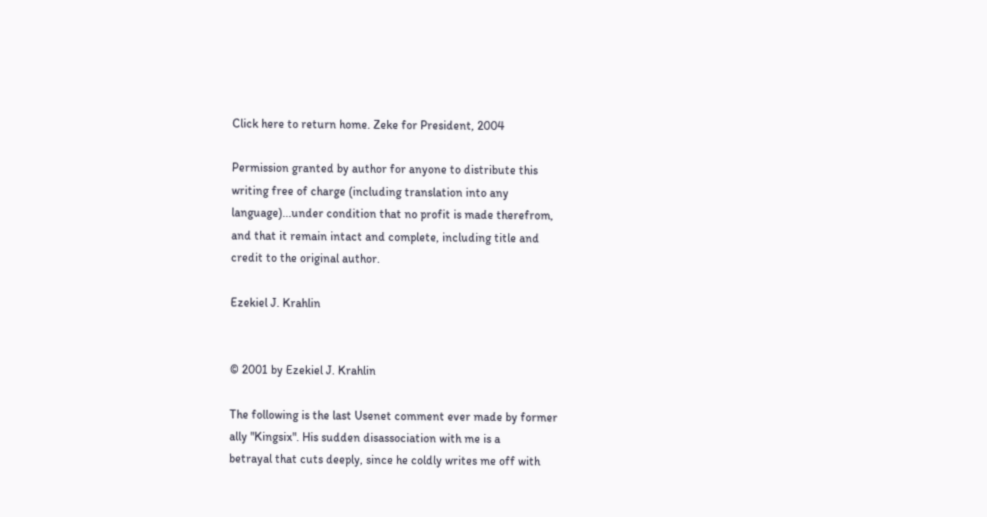Click here to return home. Zeke for President, 2004

Permission granted by author for anyone to distribute this
writing free of charge (including translation into any
language)...under condition that no profit is made therefrom,
and that it remain intact and complete, including title and
credit to the original author.

Ezekiel J. Krahlin


© 2001 by Ezekiel J. Krahlin

The following is the last Usenet comment ever made by former
ally "Kingsix". His sudden disassociation with me is a
betrayal that cuts deeply, since he coldly writes me off with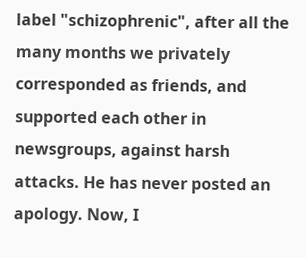label "schizophrenic", after all the many months we privately
corresponded as friends, and supported each other in
newsgroups, against harsh attacks. He has never posted an
apology. Now, I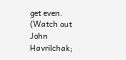get even.  (Watch out John Havrilchak;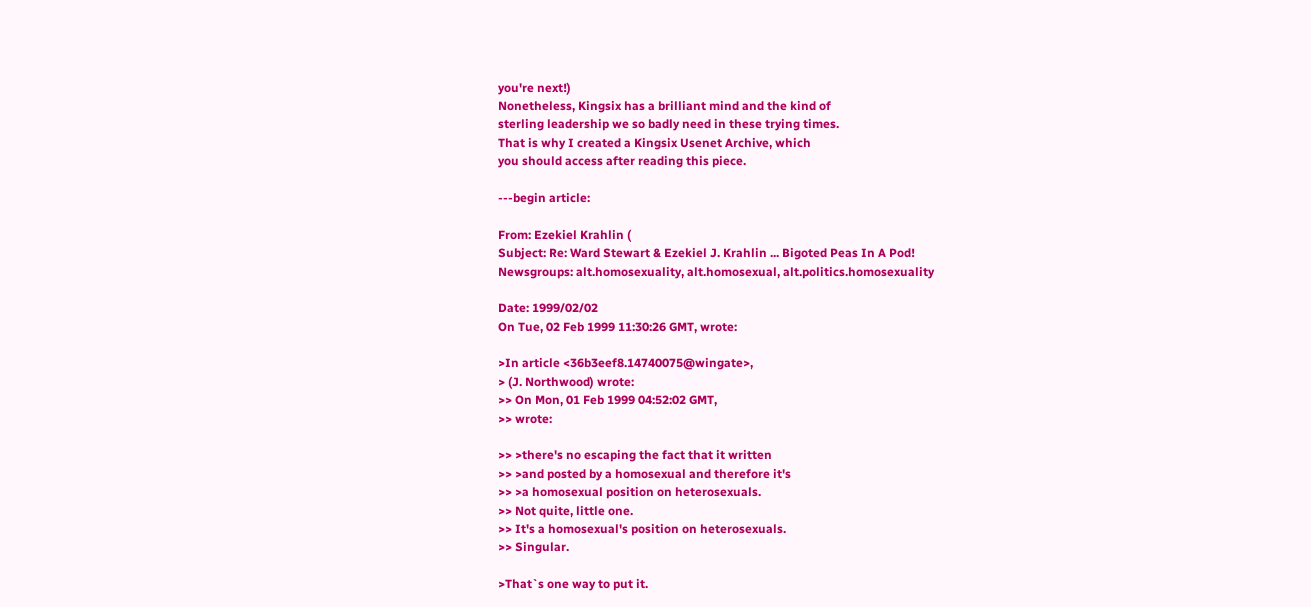you're next!)
Nonetheless, Kingsix has a brilliant mind and the kind of
sterling leadership we so badly need in these trying times.
That is why I created a Kingsix Usenet Archive, which
you should access after reading this piece.

---begin article:

From: Ezekiel Krahlin (
Subject: Re: Ward Stewart & Ezekiel J. Krahlin ... Bigoted Peas In A Pod!
Newsgroups: alt.homosexuality, alt.homosexual, alt.politics.homosexuality

Date: 1999/02/02
On Tue, 02 Feb 1999 11:30:26 GMT, wrote:

>In article <36b3eef8.14740075@wingate>,
> (J. Northwood) wrote:
>> On Mon, 01 Feb 1999 04:52:02 GMT,
>> wrote:

>> >there's no escaping the fact that it written
>> >and posted by a homosexual and therefore it's
>> >a homosexual position on heterosexuals.
>> Not quite, little one.
>> It's a homosexual's position on heterosexuals.
>> Singular.

>That`s one way to put it.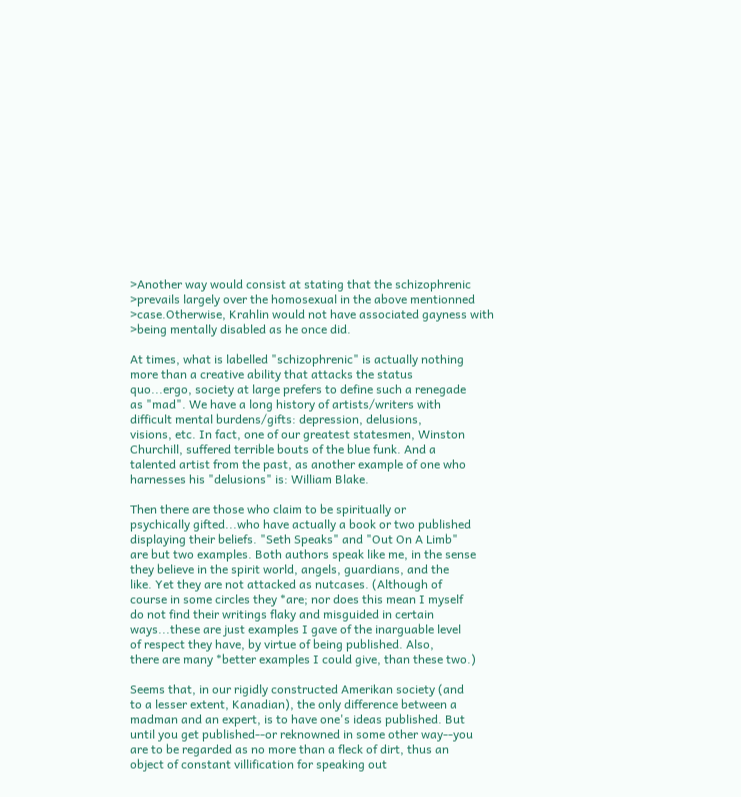>Another way would consist at stating that the schizophrenic
>prevails largely over the homosexual in the above mentionned
>case.Otherwise, Krahlin would not have associated gayness with
>being mentally disabled as he once did.

At times, what is labelled "schizophrenic" is actually nothing
more than a creative ability that attacks the status
quo...ergo, society at large prefers to define such a renegade
as "mad". We have a long history of artists/writers with
difficult mental burdens/gifts: depression, delusions,
visions, etc. In fact, one of our greatest statesmen, Winston
Churchill, suffered terrible bouts of the blue funk. And a
talented artist from the past, as another example of one who
harnesses his "delusions" is: William Blake.

Then there are those who claim to be spiritually or
psychically gifted...who have actually a book or two published
displaying their beliefs. "Seth Speaks" and "Out On A Limb"
are but two examples. Both authors speak like me, in the sense
they believe in the spirit world, angels, guardians, and the
like. Yet they are not attacked as nutcases. (Although of
course in some circles they *are; nor does this mean I myself
do not find their writings flaky and misguided in certain
ways...these are just examples I gave of the inarguable level
of respect they have, by virtue of being published. Also,
there are many *better examples I could give, than these two.)

Seems that, in our rigidly constructed Amerikan society (and
to a lesser extent, Kanadian), the only difference between a
madman and an expert, is to have one's ideas published. But
until you get published--or reknowned in some other way--you
are to be regarded as no more than a fleck of dirt, thus an
object of constant villification for speaking out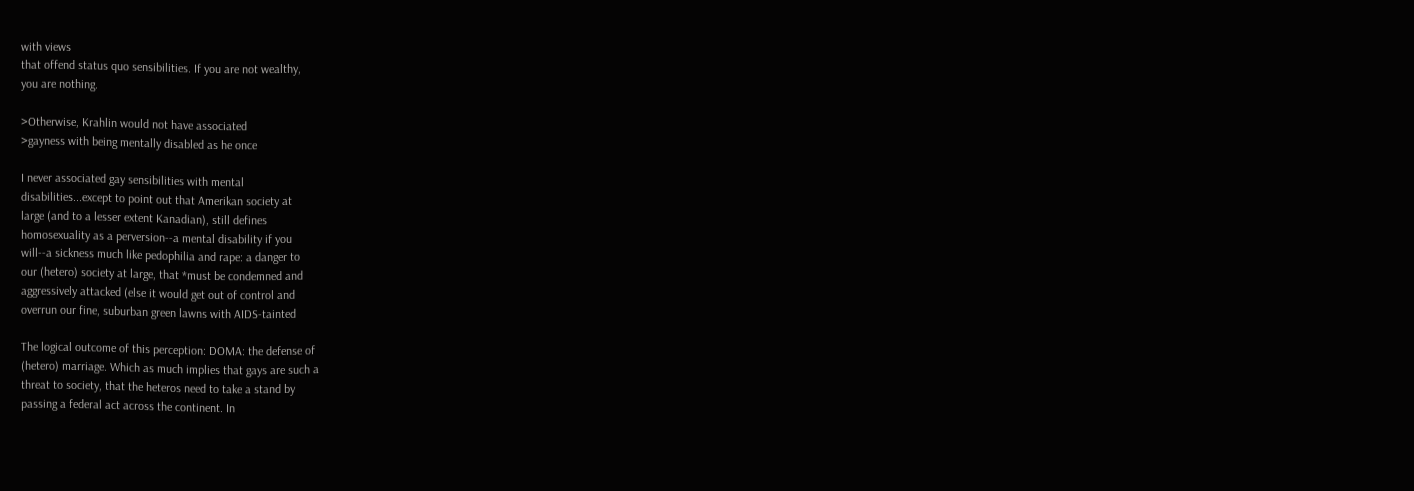with views
that offend status quo sensibilities. If you are not wealthy,
you are nothing.

>Otherwise, Krahlin would not have associated
>gayness with being mentally disabled as he once

I never associated gay sensibilities with mental
disabilities...except to point out that Amerikan society at
large (and to a lesser extent Kanadian), still defines
homosexuality as a perversion--a mental disability if you
will--a sickness much like pedophilia and rape: a danger to
our (hetero) society at large, that *must be condemned and
aggressively attacked (else it would get out of control and
overrun our fine, suburban green lawns with AIDS-tainted

The logical outcome of this perception: DOMA: the defense of
(hetero) marriage. Which as much implies that gays are such a
threat to society, that the heteros need to take a stand by
passing a federal act across the continent. In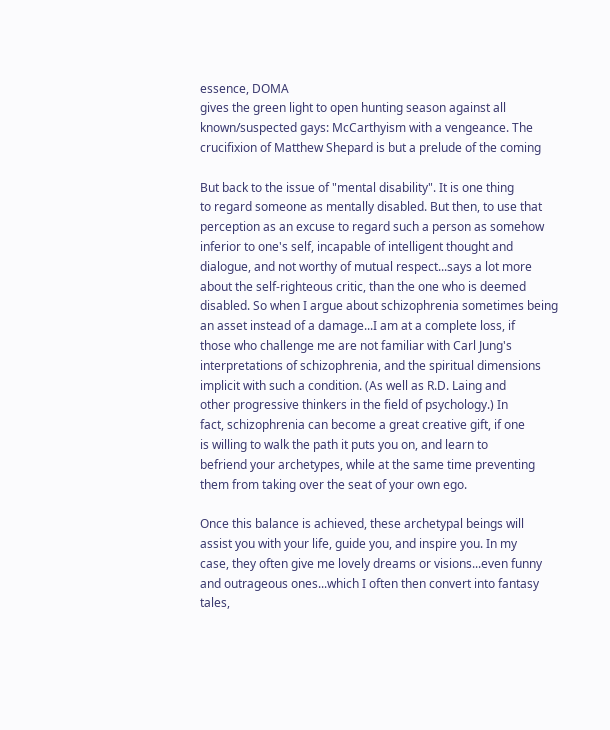essence, DOMA
gives the green light to open hunting season against all
known/suspected gays: McCarthyism with a vengeance. The
crucifixion of Matthew Shepard is but a prelude of the coming

But back to the issue of "mental disability". It is one thing
to regard someone as mentally disabled. But then, to use that
perception as an excuse to regard such a person as somehow
inferior to one's self, incapable of intelligent thought and
dialogue, and not worthy of mutual respect...says a lot more
about the self-righteous critic, than the one who is deemed
disabled. So when I argue about schizophrenia sometimes being
an asset instead of a damage...I am at a complete loss, if
those who challenge me are not familiar with Carl Jung's
interpretations of schizophrenia, and the spiritual dimensions
implicit with such a condition. (As well as R.D. Laing and
other progressive thinkers in the field of psychology.) In
fact, schizophrenia can become a great creative gift, if one
is willing to walk the path it puts you on, and learn to
befriend your archetypes, while at the same time preventing
them from taking over the seat of your own ego.

Once this balance is achieved, these archetypal beings will
assist you with your life, guide you, and inspire you. In my
case, they often give me lovely dreams or visions...even funny
and outrageous ones...which I often then convert into fantasy
tales,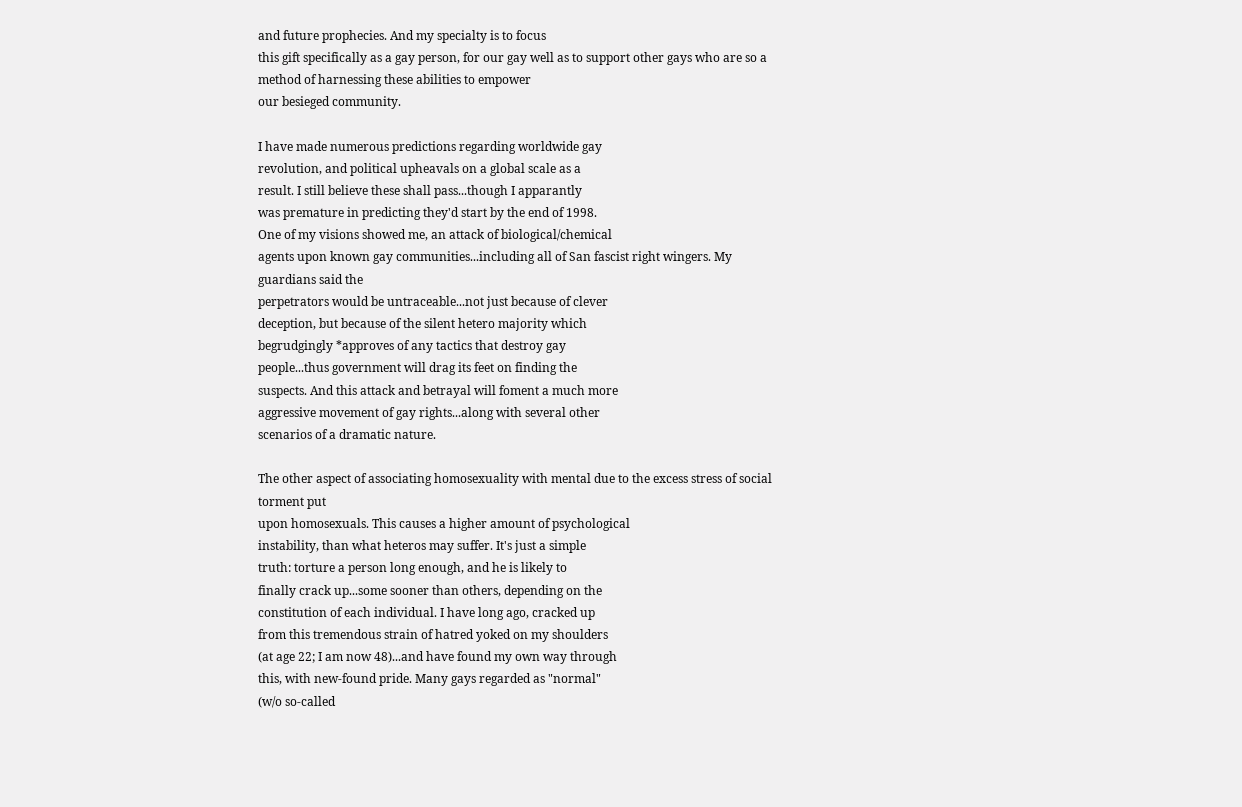and future prophecies. And my specialty is to focus
this gift specifically as a gay person, for our gay well as to support other gays who are so a method of harnessing these abilities to empower
our besieged community.

I have made numerous predictions regarding worldwide gay
revolution, and political upheavals on a global scale as a
result. I still believe these shall pass...though I apparantly
was premature in predicting they'd start by the end of 1998.
One of my visions showed me, an attack of biological/chemical
agents upon known gay communities...including all of San fascist right wingers. My guardians said the
perpetrators would be untraceable...not just because of clever
deception, but because of the silent hetero majority which
begrudgingly *approves of any tactics that destroy gay
people...thus government will drag its feet on finding the
suspects. And this attack and betrayal will foment a much more
aggressive movement of gay rights...along with several other
scenarios of a dramatic nature.

The other aspect of associating homosexuality with mental due to the excess stress of social torment put
upon homosexuals. This causes a higher amount of psychological
instability, than what heteros may suffer. It's just a simple
truth: torture a person long enough, and he is likely to
finally crack up...some sooner than others, depending on the
constitution of each individual. I have long ago, cracked up
from this tremendous strain of hatred yoked on my shoulders
(at age 22; I am now 48)...and have found my own way through
this, with new-found pride. Many gays regarded as "normal"
(w/o so-called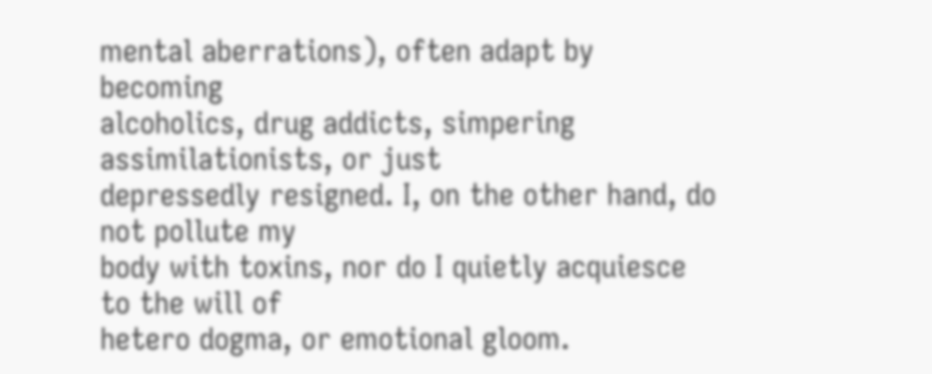mental aberrations), often adapt by becoming
alcoholics, drug addicts, simpering assimilationists, or just
depressedly resigned. I, on the other hand, do not pollute my
body with toxins, nor do I quietly acquiesce to the will of
hetero dogma, or emotional gloom.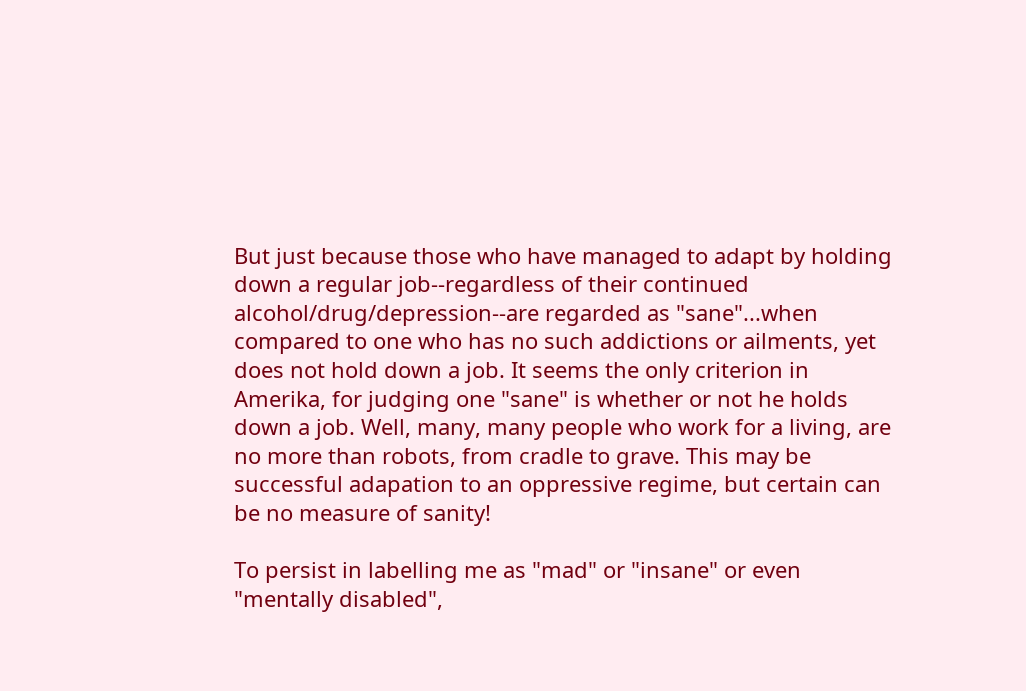But just because those who have managed to adapt by holding
down a regular job--regardless of their continued
alcohol/drug/depression--are regarded as "sane"...when
compared to one who has no such addictions or ailments, yet
does not hold down a job. It seems the only criterion in
Amerika, for judging one "sane" is whether or not he holds
down a job. Well, many, many people who work for a living, are
no more than robots, from cradle to grave. This may be
successful adapation to an oppressive regime, but certain can
be no measure of sanity!

To persist in labelling me as "mad" or "insane" or even
"mentally disabled",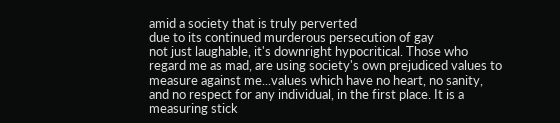amid a society that is truly perverted
due to its continued murderous persecution of gay
not just laughable, it's downright hypocritical. Those who
regard me as mad, are using society's own prejudiced values to
measure against me...values which have no heart, no sanity,
and no respect for any individual, in the first place. It is a
measuring stick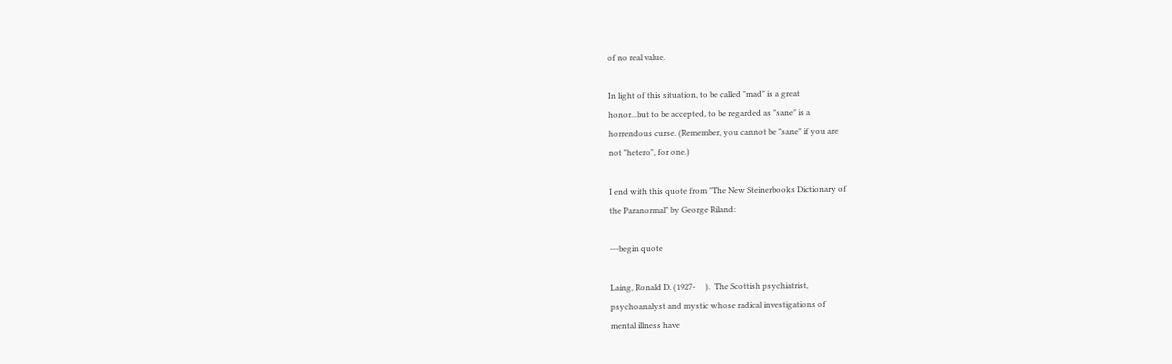of no real value.

In light of this situation, to be called "mad" is a great
honor...but to be accepted, to be regarded as "sane" is a
horrendous curse. (Remember, you cannot be "sane" if you are
not "hetero", for one.)

I end with this quote from "The New Steinerbooks Dictionary of
the Paranormal" by George Riland:

---begin quote

Laing, Ronald D. (1927-     ).  The Scottish psychiatrist,
psychoanalyst and mystic whose radical investigations of
mental illness have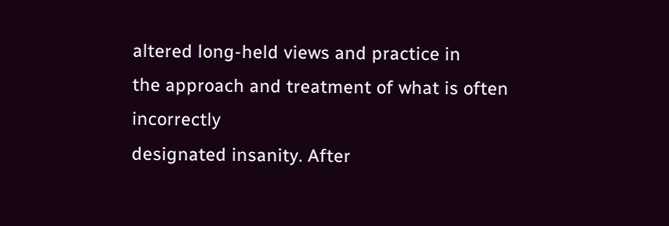altered long-held views and practice in
the approach and treatment of what is often incorrectly
designated insanity. After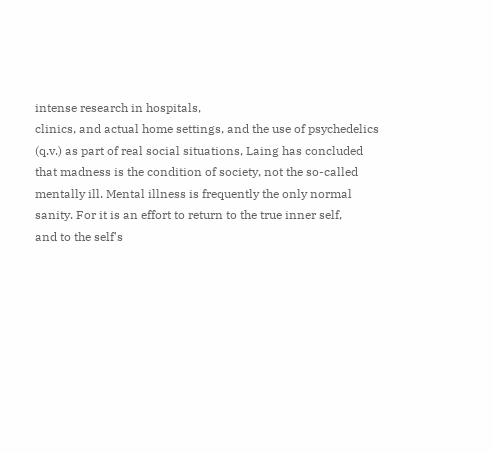intense research in hospitals,
clinics, and actual home settings, and the use of psychedelics
(q.v.) as part of real social situations, Laing has concluded
that madness is the condition of society, not the so-called
mentally ill. Mental illness is frequently the only normal
sanity. For it is an effort to return to the true inner self,
and to the self's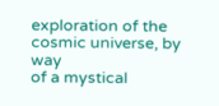exploration of the cosmic universe, by way
of a mystical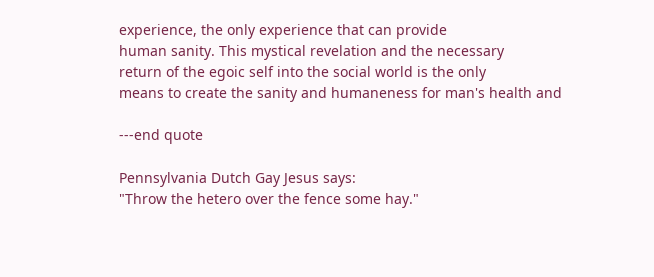experience, the only experience that can provide
human sanity. This mystical revelation and the necessary
return of the egoic self into the social world is the only
means to create the sanity and humaneness for man's health and

---end quote

Pennsylvania Dutch Gay Jesus says:
"Throw the hetero over the fence some hay."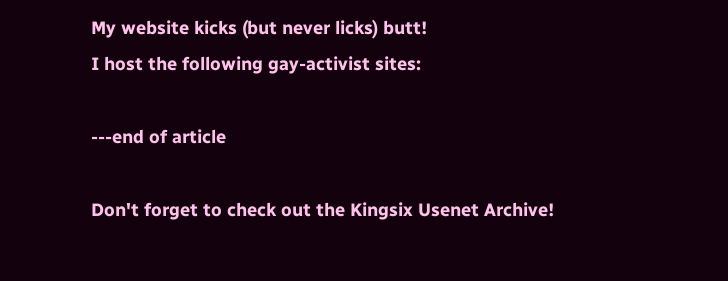My website kicks (but never licks) butt!
I host the following gay-activist sites:

---end of article

Don't forget to check out the Kingsix Usenet Archive!